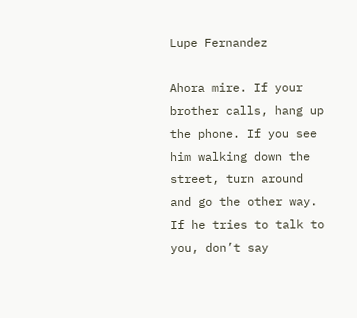Lupe Fernandez

Ahora mire. If your brother calls, hang up the phone. If you see him walking down the street, turn around and go the other way. If he tries to talk to you, don’t say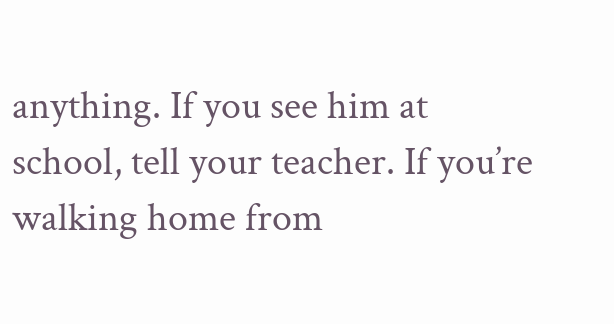anything. If you see him at school, tell your teacher. If you’re walking home from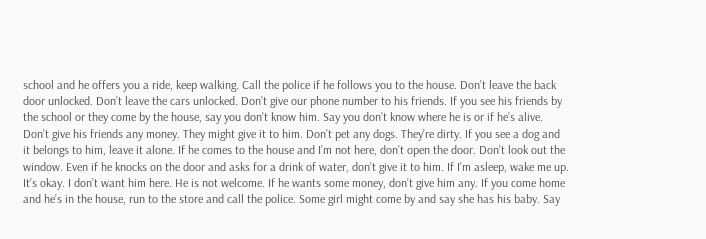school and he offers you a ride, keep walking. Call the police if he follows you to the house. Don’t leave the back door unlocked. Don’t leave the cars unlocked. Don’t give our phone number to his friends. If you see his friends by the school or they come by the house, say you don’t know him. Say you don’t know where he is or if he’s alive. Don’t give his friends any money. They might give it to him. Don’t pet any dogs. They’re dirty. If you see a dog and it belongs to him, leave it alone. If he comes to the house and I’m not here, don’t open the door. Don’t look out the window. Even if he knocks on the door and asks for a drink of water, don’t give it to him. If I’m asleep, wake me up. It’s okay. I don’t want him here. He is not welcome. If he wants some money, don’t give him any. If you come home and he’s in the house, run to the store and call the police. Some girl might come by and say she has his baby. Say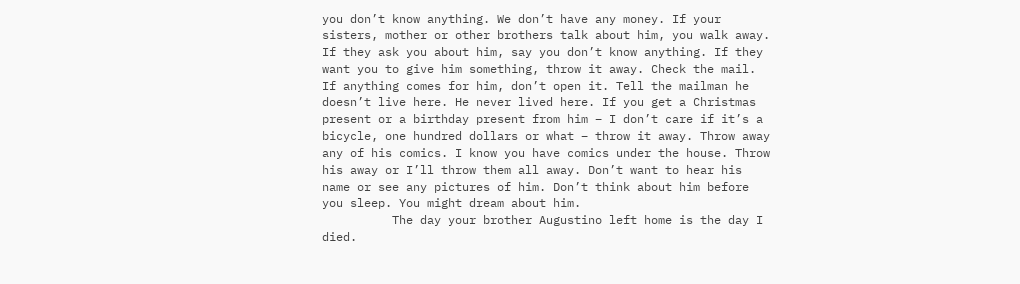you don’t know anything. We don’t have any money. If your sisters, mother or other brothers talk about him, you walk away. If they ask you about him, say you don’t know anything. If they want you to give him something, throw it away. Check the mail. If anything comes for him, don’t open it. Tell the mailman he doesn’t live here. He never lived here. If you get a Christmas present or a birthday present from him – I don’t care if it’s a bicycle, one hundred dollars or what – throw it away. Throw away any of his comics. I know you have comics under the house. Throw his away or I’ll throw them all away. Don’t want to hear his name or see any pictures of him. Don’t think about him before you sleep. You might dream about him.
          The day your brother Augustino left home is the day I died.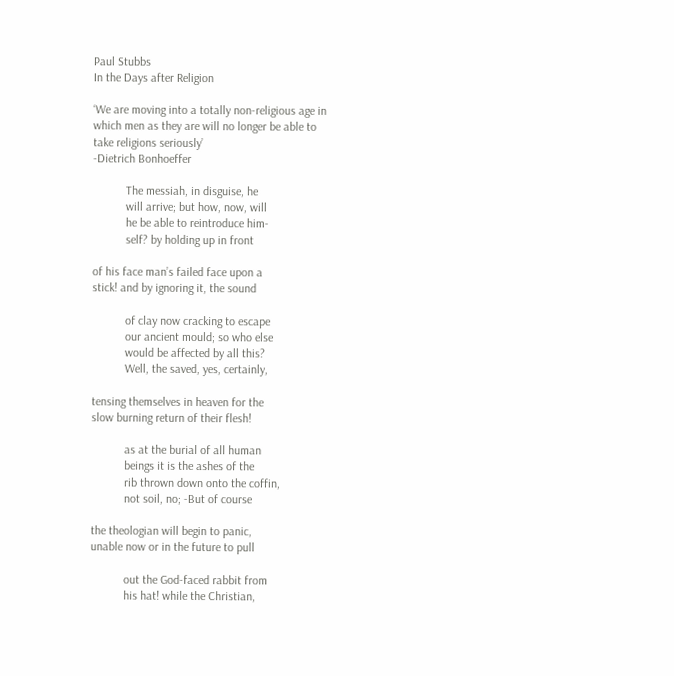Paul Stubbs
In the Days after Religion

‘We are moving into a totally non-religious age in
which men as they are will no longer be able to
take religions seriously’
-Dietrich Bonhoeffer

           The messiah, in disguise, he
           will arrive; but how, now, will
           he be able to reintroduce him-
           self? by holding up in front

of his face man’s failed face upon a
stick! and by ignoring it, the sound

           of clay now cracking to escape
           our ancient mould; so who else
           would be affected by all this?
           Well, the saved, yes, certainly,

tensing themselves in heaven for the
slow burning return of their flesh!

           as at the burial of all human
           beings it is the ashes of the
           rib thrown down onto the coffin,
           not soil, no; -But of course

the theologian will begin to panic,
unable now or in the future to pull

           out the God-faced rabbit from
           his hat! while the Christian,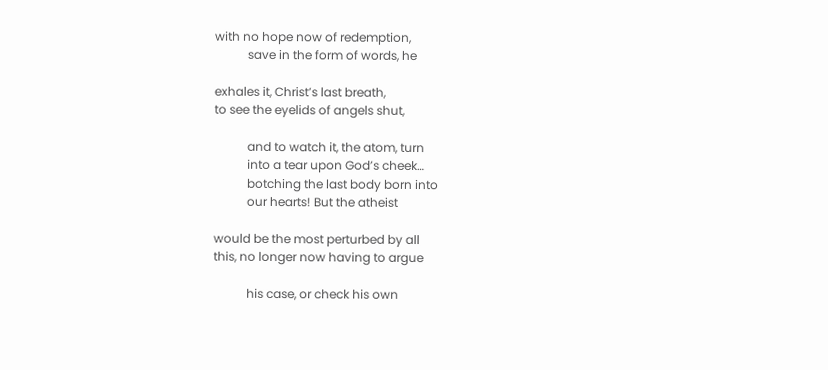with no hope now of redemption,
           save in the form of words, he

exhales it, Christ’s last breath,
to see the eyelids of angels shut,

           and to watch it, the atom, turn
           into a tear upon God’s cheek…
           botching the last body born into
           our hearts! But the atheist

would be the most perturbed by all
this, no longer now having to argue

           his case, or check his own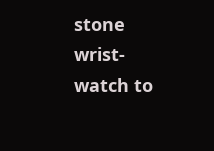stone wrist-watch to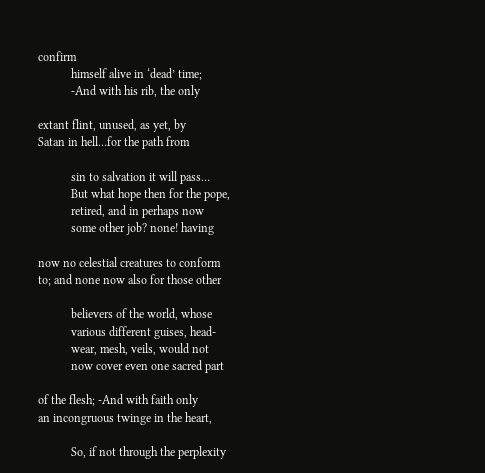confirm
           himself alive in ‘dead’ time;
           -And with his rib, the only

extant flint, unused, as yet, by
Satan in hell…for the path from

           sin to salvation it will pass…
           But what hope then for the pope,
           retired, and in perhaps now
           some other job? none! having

now no celestial creatures to conform
to; and none now also for those other

           believers of the world, whose
           various different guises, head-
           wear, mesh, veils, would not
           now cover even one sacred part

of the flesh; -And with faith only
an incongruous twinge in the heart,

           So, if not through the perplexity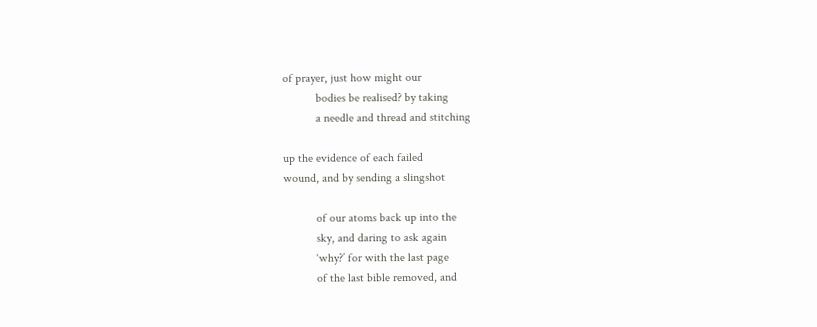of prayer, just how might our
           bodies be realised? by taking
           a needle and thread and stitching

up the evidence of each failed
wound, and by sending a slingshot

           of our atoms back up into the
           sky, and daring to ask again
           ‘why?’ for with the last page
           of the last bible removed, and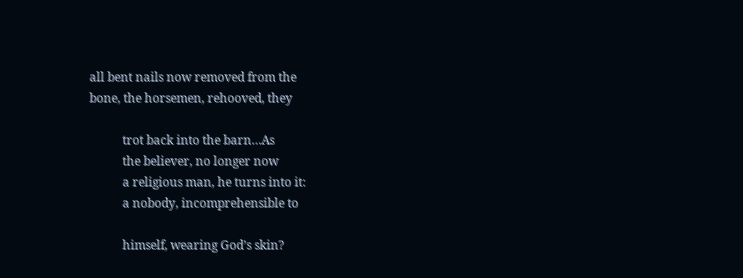all bent nails now removed from the
bone, the horsemen, rehooved, they

           trot back into the barn…As
           the believer, no longer now
           a religious man, he turns into it:
           a nobody, incomprehensible to

           himself, wearing God’s skin?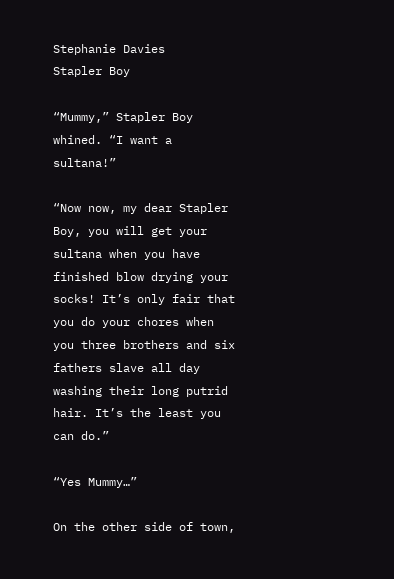Stephanie Davies
Stapler Boy

“Mummy,” Stapler Boy whined. “I want a sultana!”

“Now now, my dear Stapler Boy, you will get your sultana when you have finished blow drying your socks! It’s only fair that you do your chores when you three brothers and six fathers slave all day washing their long putrid hair. It’s the least you can do.”

“Yes Mummy…”

On the other side of town,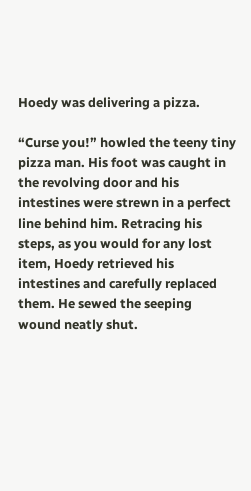Hoedy was delivering a pizza.

“Curse you!” howled the teeny tiny pizza man. His foot was caught in the revolving door and his intestines were strewn in a perfect line behind him. Retracing his steps, as you would for any lost item, Hoedy retrieved his intestines and carefully replaced them. He sewed the seeping wound neatly shut.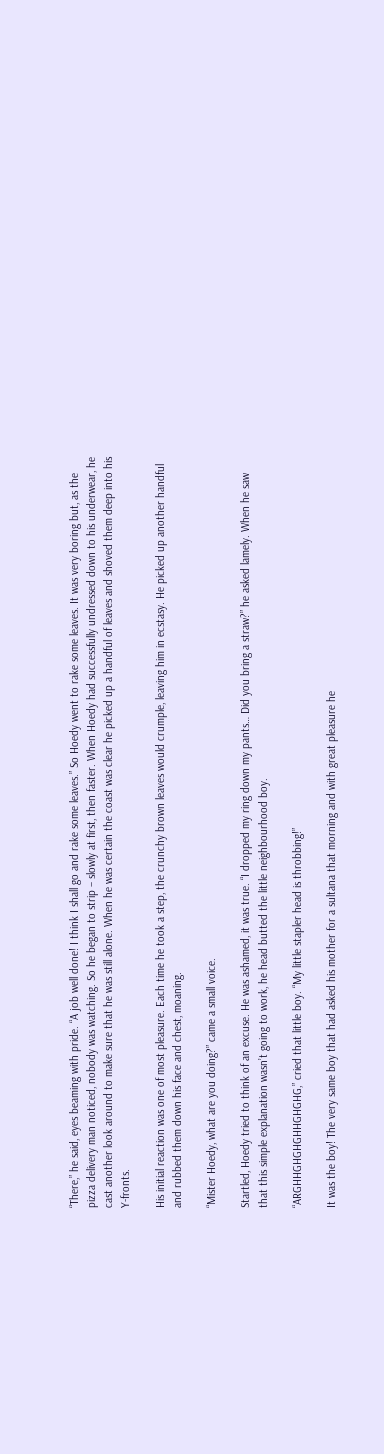“There,” he said, eyes beaming with pride. “A job well done! I think I shall go and rake some leaves.” So Hoedy went to rake some leaves. It was very boring but, as the pizza delivery man noticed, nobody was watching. So he began to strip – slowly at first, then faster. When Hoedy had successfully undressed down to his underwear, he cast another look around to make sure that he was still alone. When he was certain the coast was clear he picked up a handful of leaves and shoved them deep into his Y-fronts.

His initial reaction was one of most pleasure. Each time he took a step, the crunchy brown leaves would crumple, leaving him in ecstasy. He picked up another handful and rubbed them down his face and chest, moaning.

“Mister Hoedy, what are you doing?” came a small voice.

Startled, Hoedy tried to think of an excuse. He was ashamed, it was true. “I dropped my ring down my pants… Did you bring a straw?” he asked lamely. When he saw that this simple explanation wasn’t going to work, he head butted the little neighbourhood boy.

“ARGHHGHGHGHHGHGHG,” cried that little boy. “My little stapler head is throbbing!”

It was the boy! The very same boy that had asked his mother for a sultana that morning and with great pleasure he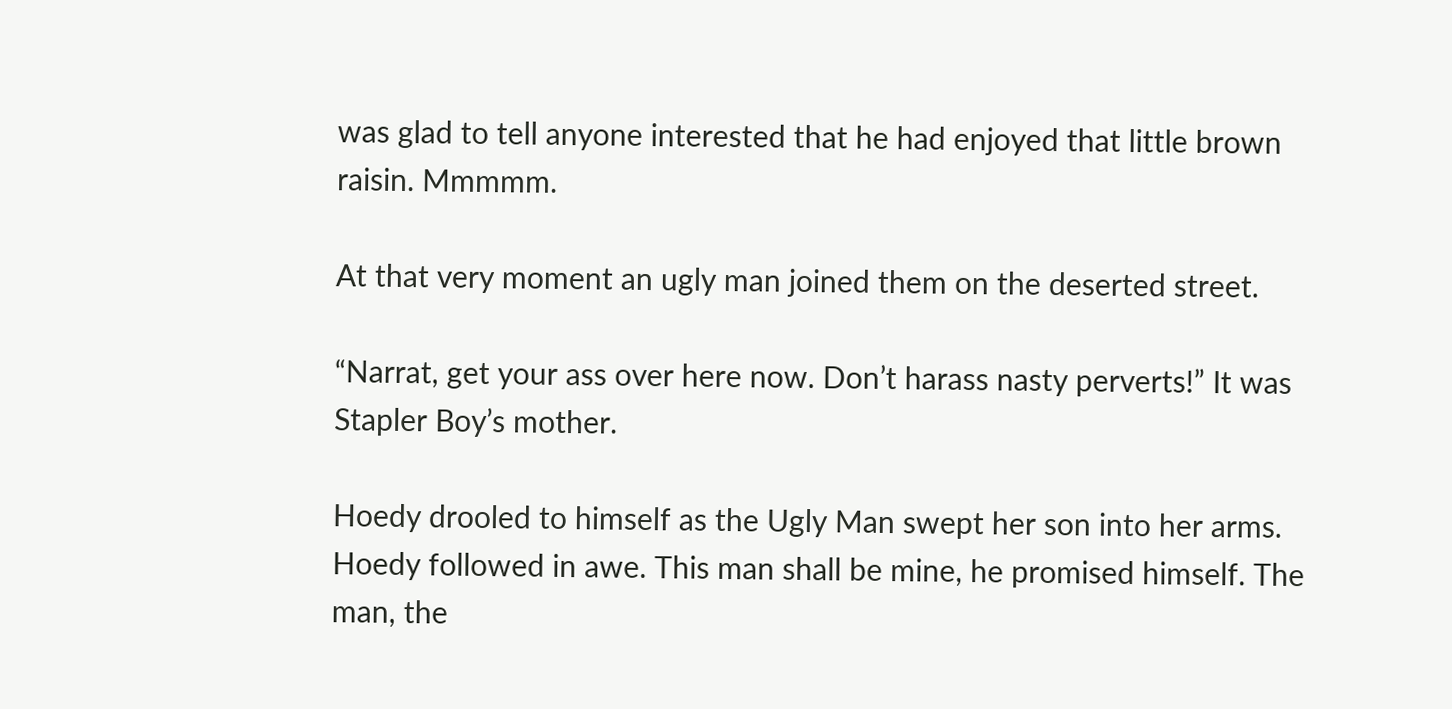was glad to tell anyone interested that he had enjoyed that little brown raisin. Mmmmm.

At that very moment an ugly man joined them on the deserted street.

“Narrat, get your ass over here now. Don’t harass nasty perverts!” It was Stapler Boy’s mother.

Hoedy drooled to himself as the Ugly Man swept her son into her arms. Hoedy followed in awe. This man shall be mine, he promised himself. The man, the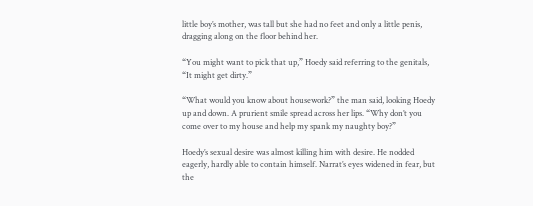little boy’s mother, was tall but she had no feet and only a little penis, dragging along on the floor behind her.

“You might want to pick that up,” Hoedy said referring to the genitals, “It might get dirty.”

“What would you know about housework?” the man said, looking Hoedy up and down. A prurient smile spread across her lips. “Why don’t you come over to my house and help my spank my naughty boy?”

Hoedy’s sexual desire was almost killing him with desire. He nodded eagerly, hardly able to contain himself. Narrat’s eyes widened in fear, but the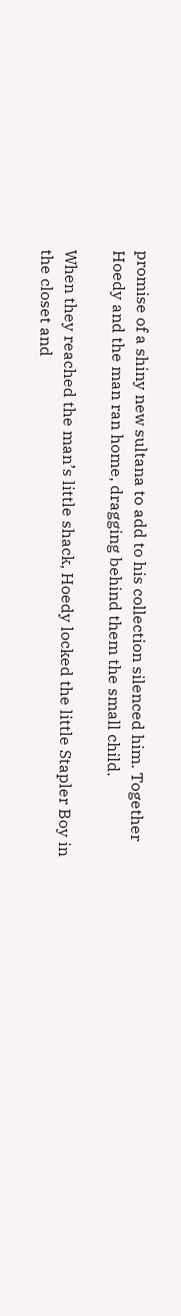promise of a shiny new sultana to add to his collection silenced him. Together Hoedy and the man ran home, dragging behind them the small child.

When they reached the man’s little shack, Hoedy locked the little Stapler Boy in the closet and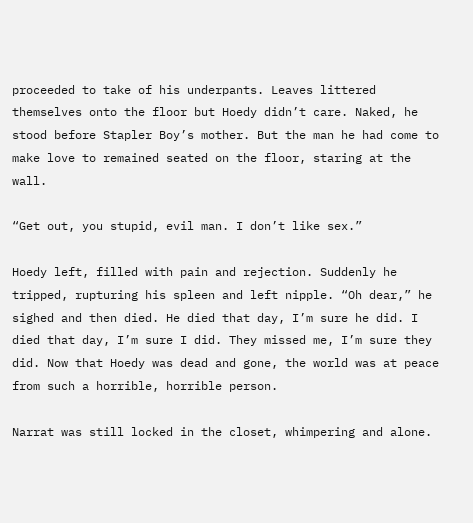proceeded to take of his underpants. Leaves littered themselves onto the floor but Hoedy didn’t care. Naked, he stood before Stapler Boy’s mother. But the man he had come to make love to remained seated on the floor, staring at the wall.

“Get out, you stupid, evil man. I don’t like sex.”

Hoedy left, filled with pain and rejection. Suddenly he tripped, rupturing his spleen and left nipple. “Oh dear,” he sighed and then died. He died that day, I’m sure he did. I died that day, I’m sure I did. They missed me, I’m sure they did. Now that Hoedy was dead and gone, the world was at peace from such a horrible, horrible person.

Narrat was still locked in the closet, whimpering and alone.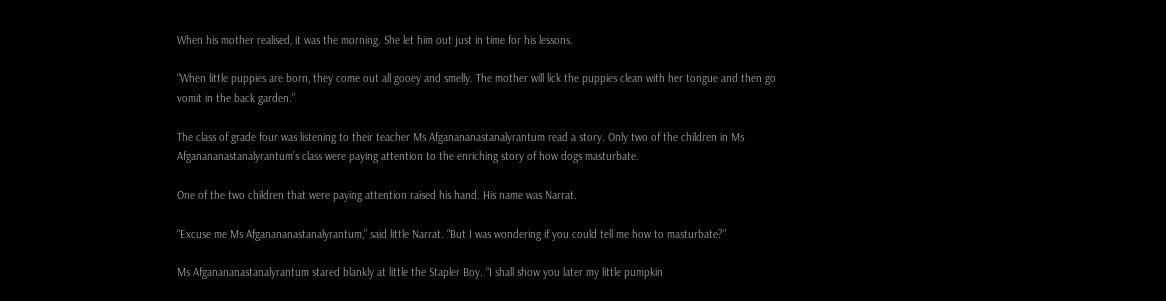When his mother realised, it was the morning. She let him out just in time for his lessons.

“When little puppies are born, they come out all gooey and smelly. The mother will lick the puppies clean with her tongue and then go vomit in the back garden.”

The class of grade four was listening to their teacher Ms Afganananastanalyrantum read a story. Only two of the children in Ms Afganananastanalyrantum’s class were paying attention to the enriching story of how dogs masturbate.

One of the two children that were paying attention raised his hand. His name was Narrat.

“Excuse me Ms Afganananastanalyrantum,” said little Narrat. “But I was wondering if you could tell me how to masturbate?”

Ms Afganananastanalyrantum stared blankly at little the Stapler Boy. “I shall show you later my little pumpkin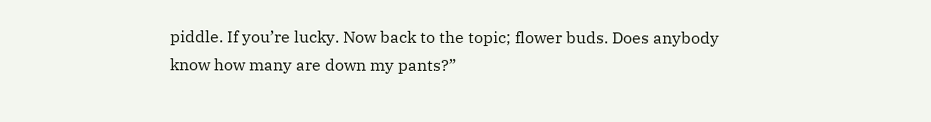piddle. If you’re lucky. Now back to the topic; flower buds. Does anybody know how many are down my pants?”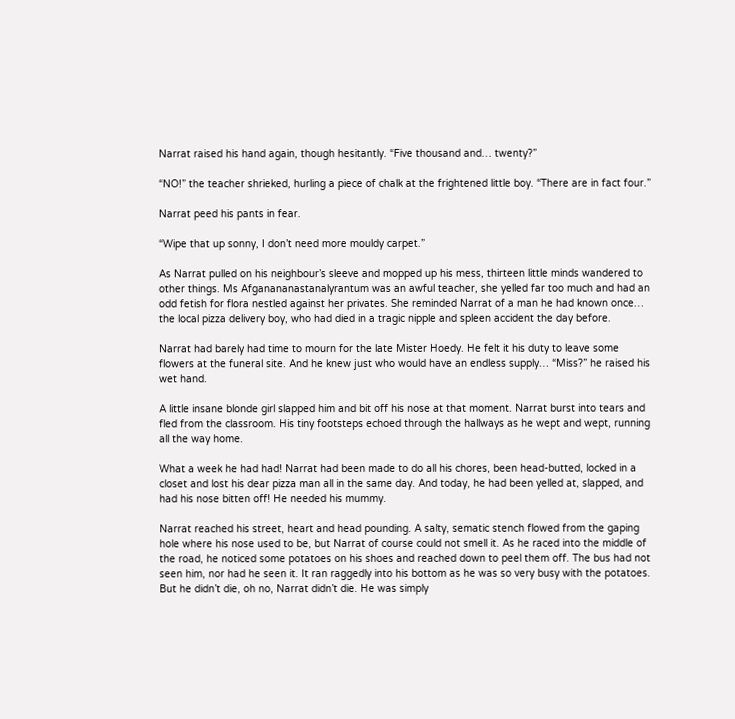Narrat raised his hand again, though hesitantly. “Five thousand and… twenty?”

“NO!” the teacher shrieked, hurling a piece of chalk at the frightened little boy. “There are in fact four.”

Narrat peed his pants in fear.

“Wipe that up sonny, I don’t need more mouldy carpet.”

As Narrat pulled on his neighbour’s sleeve and mopped up his mess, thirteen little minds wandered to other things. Ms Afganananastanalyrantum was an awful teacher, she yelled far too much and had an odd fetish for flora nestled against her privates. She reminded Narrat of a man he had known once… the local pizza delivery boy, who had died in a tragic nipple and spleen accident the day before.

Narrat had barely had time to mourn for the late Mister Hoedy. He felt it his duty to leave some flowers at the funeral site. And he knew just who would have an endless supply… “Miss?” he raised his wet hand.

A little insane blonde girl slapped him and bit off his nose at that moment. Narrat burst into tears and fled from the classroom. His tiny footsteps echoed through the hallways as he wept and wept, running all the way home.

What a week he had had! Narrat had been made to do all his chores, been head-butted, locked in a closet and lost his dear pizza man all in the same day. And today, he had been yelled at, slapped, and had his nose bitten off! He needed his mummy.

Narrat reached his street, heart and head pounding. A salty, sematic stench flowed from the gaping hole where his nose used to be, but Narrat of course could not smell it. As he raced into the middle of the road, he noticed some potatoes on his shoes and reached down to peel them off. The bus had not seen him, nor had he seen it. It ran raggedly into his bottom as he was so very busy with the potatoes. But he didn’t die, oh no, Narrat didn’t die. He was simply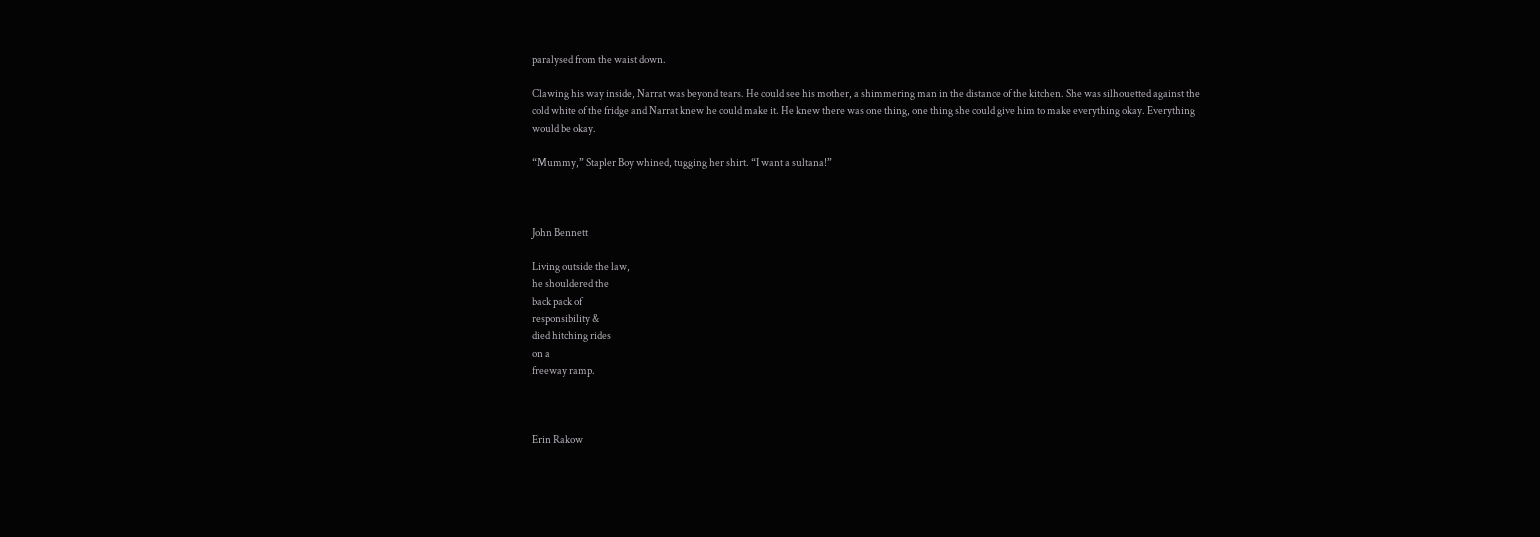paralysed from the waist down.

Clawing his way inside, Narrat was beyond tears. He could see his mother, a shimmering man in the distance of the kitchen. She was silhouetted against the cold white of the fridge and Narrat knew he could make it. He knew there was one thing, one thing she could give him to make everything okay. Everything would be okay.

“Mummy,” Stapler Boy whined, tugging her shirt. “I want a sultana!”



John Bennett

Living outside the law,
he shouldered the
back pack of
responsibility &
died hitching rides
on a
freeway ramp.



Erin Rakow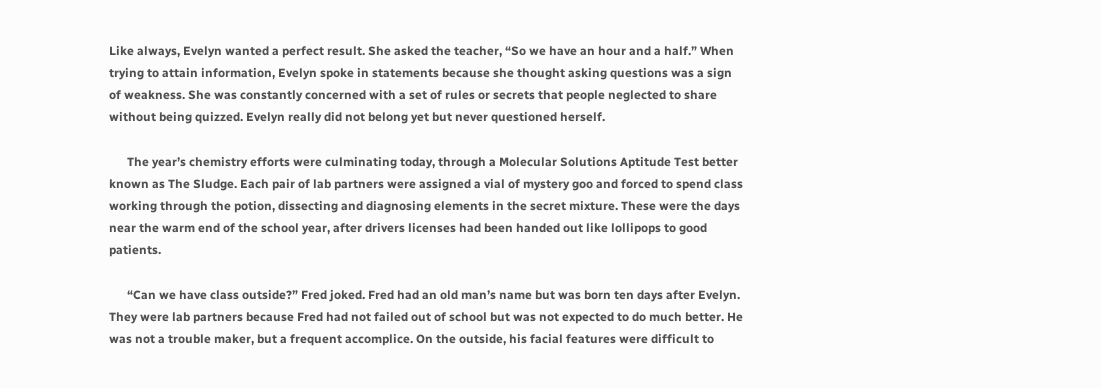Like always, Evelyn wanted a perfect result. She asked the teacher, “So we have an hour and a half.” When trying to attain information, Evelyn spoke in statements because she thought asking questions was a sign of weakness. She was constantly concerned with a set of rules or secrets that people neglected to share without being quizzed. Evelyn really did not belong yet but never questioned herself.

      The year’s chemistry efforts were culminating today, through a Molecular Solutions Aptitude Test better known as The Sludge. Each pair of lab partners were assigned a vial of mystery goo and forced to spend class working through the potion, dissecting and diagnosing elements in the secret mixture. These were the days near the warm end of the school year, after drivers licenses had been handed out like lollipops to good patients.

      “Can we have class outside?” Fred joked. Fred had an old man’s name but was born ten days after Evelyn. They were lab partners because Fred had not failed out of school but was not expected to do much better. He was not a trouble maker, but a frequent accomplice. On the outside, his facial features were difficult to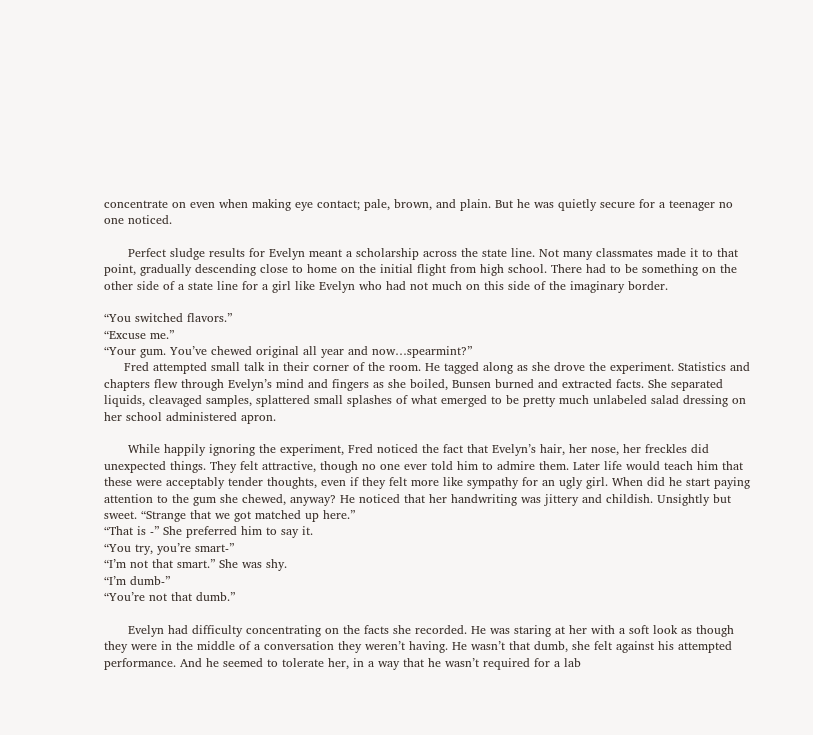concentrate on even when making eye contact; pale, brown, and plain. But he was quietly secure for a teenager no one noticed.

      Perfect sludge results for Evelyn meant a scholarship across the state line. Not many classmates made it to that point, gradually descending close to home on the initial flight from high school. There had to be something on the other side of a state line for a girl like Evelyn who had not much on this side of the imaginary border.

“You switched flavors.”
“Excuse me.”
“Your gum. You’ve chewed original all year and now…spearmint?”
     Fred attempted small talk in their corner of the room. He tagged along as she drove the experiment. Statistics and chapters flew through Evelyn’s mind and fingers as she boiled, Bunsen burned and extracted facts. She separated liquids, cleavaged samples, splattered small splashes of what emerged to be pretty much unlabeled salad dressing on her school administered apron.

      While happily ignoring the experiment, Fred noticed the fact that Evelyn’s hair, her nose, her freckles did unexpected things. They felt attractive, though no one ever told him to admire them. Later life would teach him that these were acceptably tender thoughts, even if they felt more like sympathy for an ugly girl. When did he start paying attention to the gum she chewed, anyway? He noticed that her handwriting was jittery and childish. Unsightly but sweet. “Strange that we got matched up here.”
“That is -” She preferred him to say it.
“You try, you’re smart-”
“I’m not that smart.” She was shy.
“I’m dumb-”
“You’re not that dumb.”

      Evelyn had difficulty concentrating on the facts she recorded. He was staring at her with a soft look as though they were in the middle of a conversation they weren’t having. He wasn’t that dumb, she felt against his attempted performance. And he seemed to tolerate her, in a way that he wasn’t required for a lab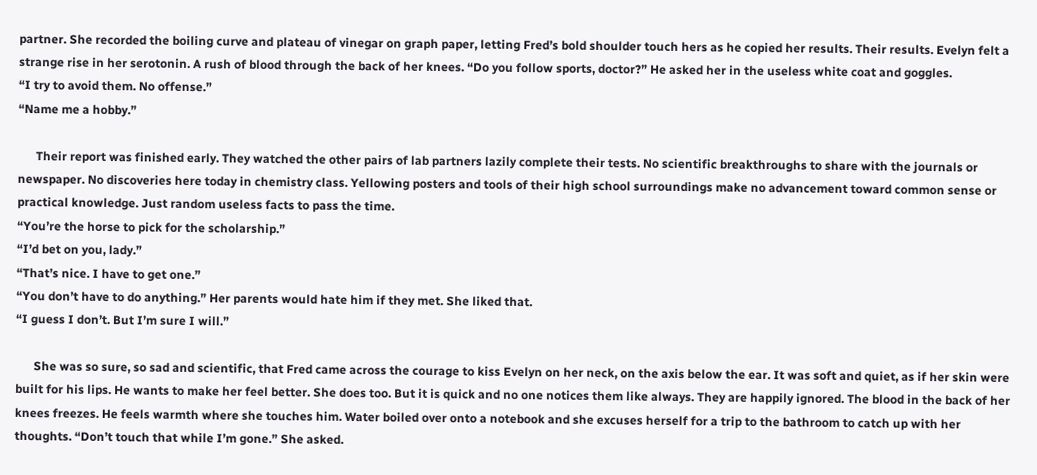partner. She recorded the boiling curve and plateau of vinegar on graph paper, letting Fred’s bold shoulder touch hers as he copied her results. Their results. Evelyn felt a strange rise in her serotonin. A rush of blood through the back of her knees. “Do you follow sports, doctor?” He asked her in the useless white coat and goggles.
“I try to avoid them. No offense.”
“Name me a hobby.”

      Their report was finished early. They watched the other pairs of lab partners lazily complete their tests. No scientific breakthroughs to share with the journals or newspaper. No discoveries here today in chemistry class. Yellowing posters and tools of their high school surroundings make no advancement toward common sense or practical knowledge. Just random useless facts to pass the time.
“You’re the horse to pick for the scholarship.”
“I’d bet on you, lady.”
“That’s nice. I have to get one.”
“You don’t have to do anything.” Her parents would hate him if they met. She liked that.
“I guess I don’t. But I’m sure I will.”

      She was so sure, so sad and scientific, that Fred came across the courage to kiss Evelyn on her neck, on the axis below the ear. It was soft and quiet, as if her skin were built for his lips. He wants to make her feel better. She does too. But it is quick and no one notices them like always. They are happily ignored. The blood in the back of her knees freezes. He feels warmth where she touches him. Water boiled over onto a notebook and she excuses herself for a trip to the bathroom to catch up with her thoughts. “Don’t touch that while I’m gone.” She asked.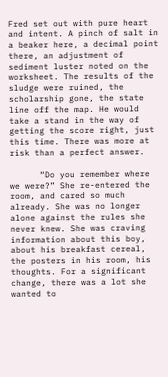Fred set out with pure heart and intent. A pinch of salt in a beaker here, a decimal point there, an adjustment of sediment luster noted on the worksheet. The results of the sludge were ruined, the scholarship gone, the state line off the map. He would take a stand in the way of getting the score right, just this time. There was more at risk than a perfect answer.

      “Do you remember where we were?” She re-entered the room, and cared so much already. She was no longer alone against the rules she never knew. She was craving information about this boy, about his breakfast cereal, the posters in his room, his thoughts. For a significant change, there was a lot she wanted to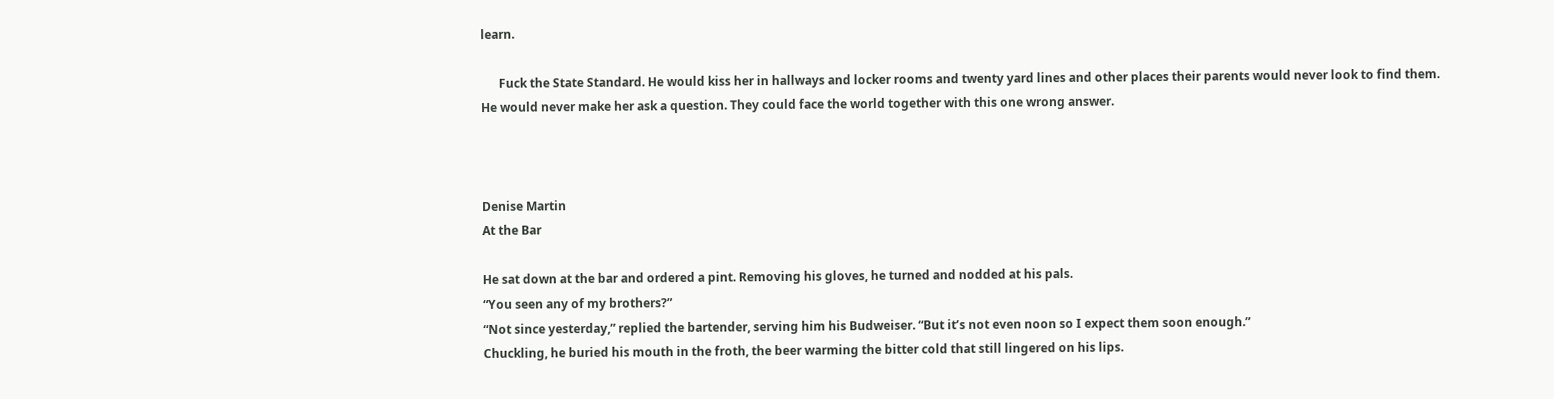learn.

      Fuck the State Standard. He would kiss her in hallways and locker rooms and twenty yard lines and other places their parents would never look to find them. He would never make her ask a question. They could face the world together with this one wrong answer.



Denise Martin
At the Bar

He sat down at the bar and ordered a pint. Removing his gloves, he turned and nodded at his pals.
“You seen any of my brothers?”
“Not since yesterday,” replied the bartender, serving him his Budweiser. “But it’s not even noon so I expect them soon enough.”
Chuckling, he buried his mouth in the froth, the beer warming the bitter cold that still lingered on his lips.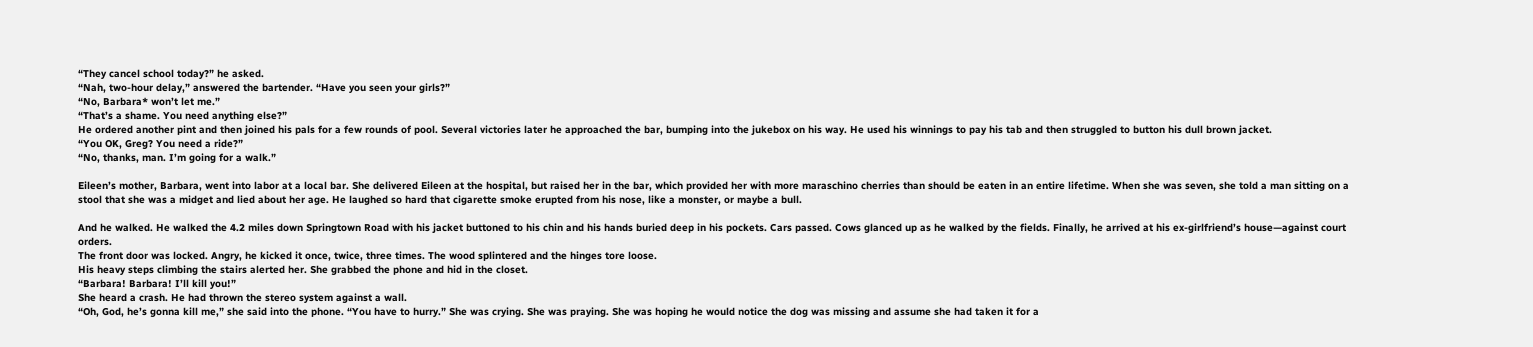“They cancel school today?” he asked.
“Nah, two-hour delay,” answered the bartender. “Have you seen your girls?”
“No, Barbara* won’t let me.”
“That’s a shame. You need anything else?”
He ordered another pint and then joined his pals for a few rounds of pool. Several victories later he approached the bar, bumping into the jukebox on his way. He used his winnings to pay his tab and then struggled to button his dull brown jacket.
“You OK, Greg? You need a ride?”
“No, thanks, man. I’m going for a walk.”

Eileen’s mother, Barbara, went into labor at a local bar. She delivered Eileen at the hospital, but raised her in the bar, which provided her with more maraschino cherries than should be eaten in an entire lifetime. When she was seven, she told a man sitting on a stool that she was a midget and lied about her age. He laughed so hard that cigarette smoke erupted from his nose, like a monster, or maybe a bull.

And he walked. He walked the 4.2 miles down Springtown Road with his jacket buttoned to his chin and his hands buried deep in his pockets. Cars passed. Cows glanced up as he walked by the fields. Finally, he arrived at his ex-girlfriend’s house—against court orders.
The front door was locked. Angry, he kicked it once, twice, three times. The wood splintered and the hinges tore loose.
His heavy steps climbing the stairs alerted her. She grabbed the phone and hid in the closet.
“Barbara! Barbara! I’ll kill you!”
She heard a crash. He had thrown the stereo system against a wall.
“Oh, God, he’s gonna kill me,” she said into the phone. “You have to hurry.” She was crying. She was praying. She was hoping he would notice the dog was missing and assume she had taken it for a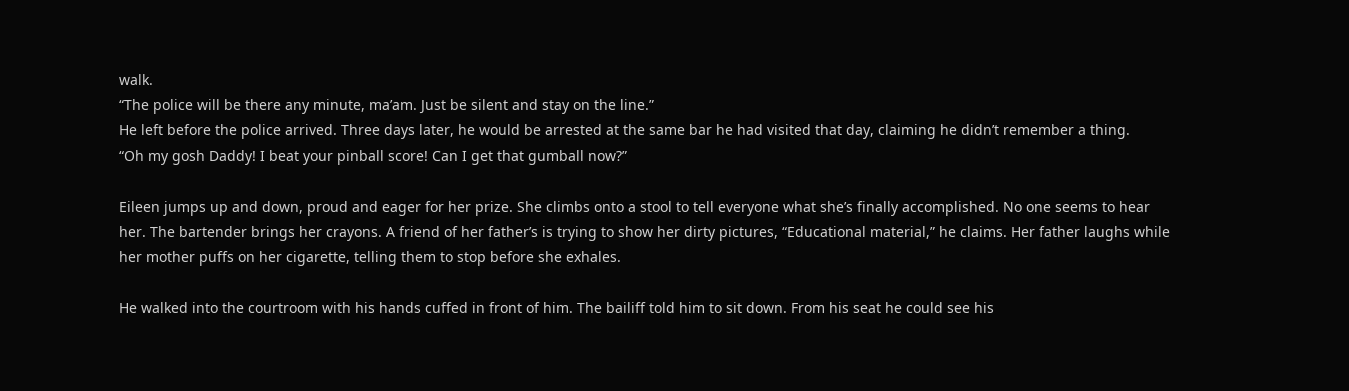walk.
“The police will be there any minute, ma’am. Just be silent and stay on the line.”
He left before the police arrived. Three days later, he would be arrested at the same bar he had visited that day, claiming he didn’t remember a thing.
“Oh my gosh Daddy! I beat your pinball score! Can I get that gumball now?”

Eileen jumps up and down, proud and eager for her prize. She climbs onto a stool to tell everyone what she’s finally accomplished. No one seems to hear her. The bartender brings her crayons. A friend of her father’s is trying to show her dirty pictures, “Educational material,” he claims. Her father laughs while her mother puffs on her cigarette, telling them to stop before she exhales.

He walked into the courtroom with his hands cuffed in front of him. The bailiff told him to sit down. From his seat he could see his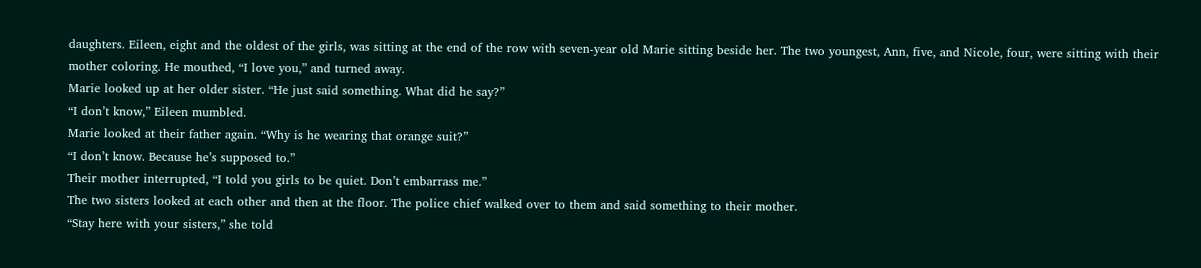daughters. Eileen, eight and the oldest of the girls, was sitting at the end of the row with seven-year old Marie sitting beside her. The two youngest, Ann, five, and Nicole, four, were sitting with their mother coloring. He mouthed, “I love you,” and turned away.
Marie looked up at her older sister. “He just said something. What did he say?”
“I don’t know,” Eileen mumbled.
Marie looked at their father again. “Why is he wearing that orange suit?”
“I don’t know. Because he’s supposed to.”
Their mother interrupted, “I told you girls to be quiet. Don’t embarrass me.”
The two sisters looked at each other and then at the floor. The police chief walked over to them and said something to their mother.
“Stay here with your sisters,” she told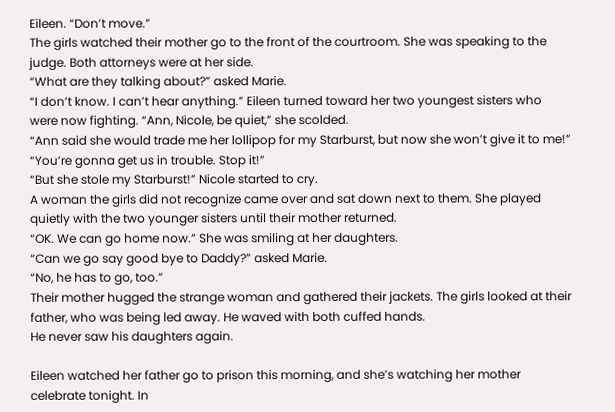Eileen. “Don’t move.”
The girls watched their mother go to the front of the courtroom. She was speaking to the judge. Both attorneys were at her side.
“What are they talking about?” asked Marie.
“I don’t know. I can’t hear anything.” Eileen turned toward her two youngest sisters who were now fighting. “Ann, Nicole, be quiet,” she scolded.
“Ann said she would trade me her lollipop for my Starburst, but now she won’t give it to me!”
“You’re gonna get us in trouble. Stop it!”
“But she stole my Starburst!” Nicole started to cry.
A woman the girls did not recognize came over and sat down next to them. She played quietly with the two younger sisters until their mother returned.
“OK. We can go home now.” She was smiling at her daughters.
“Can we go say good bye to Daddy?” asked Marie.
“No, he has to go, too.”
Their mother hugged the strange woman and gathered their jackets. The girls looked at their father, who was being led away. He waved with both cuffed hands.
He never saw his daughters again.

Eileen watched her father go to prison this morning, and she’s watching her mother celebrate tonight. In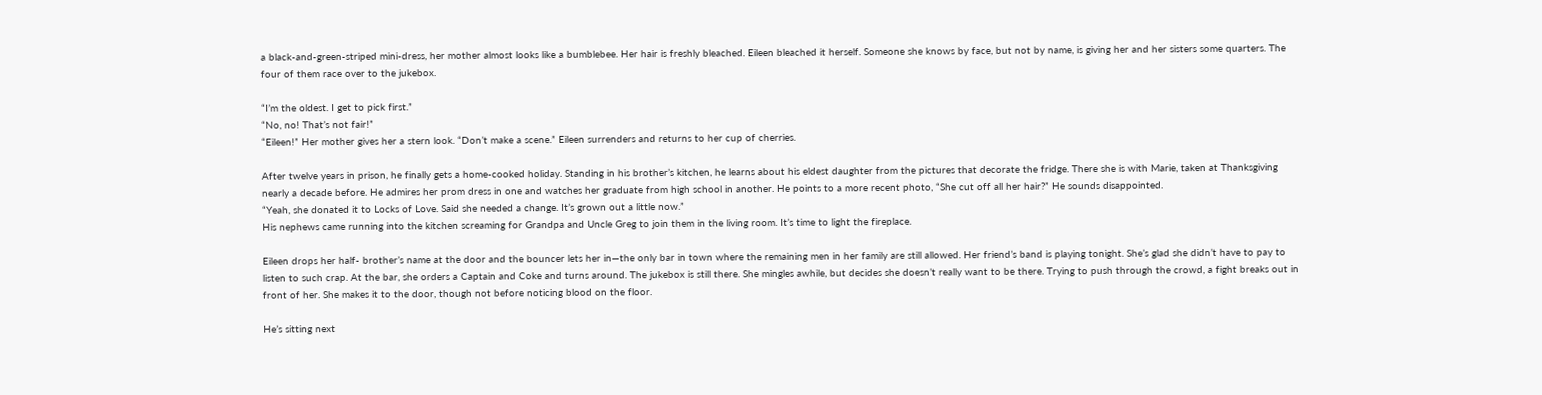a black-and-green-striped mini-dress, her mother almost looks like a bumblebee. Her hair is freshly bleached. Eileen bleached it herself. Someone she knows by face, but not by name, is giving her and her sisters some quarters. The four of them race over to the jukebox.

“I’m the oldest. I get to pick first.”
“No, no! That’s not fair!”
“Eileen!” Her mother gives her a stern look. “Don’t make a scene.” Eileen surrenders and returns to her cup of cherries.

After twelve years in prison, he finally gets a home-cooked holiday. Standing in his brother’s kitchen, he learns about his eldest daughter from the pictures that decorate the fridge. There she is with Marie, taken at Thanksgiving nearly a decade before. He admires her prom dress in one and watches her graduate from high school in another. He points to a more recent photo, “She cut off all her hair?” He sounds disappointed.
“Yeah, she donated it to Locks of Love. Said she needed a change. It’s grown out a little now.”
His nephews came running into the kitchen screaming for Grandpa and Uncle Greg to join them in the living room. It’s time to light the fireplace.

Eileen drops her half- brother’s name at the door and the bouncer lets her in—the only bar in town where the remaining men in her family are still allowed. Her friend’s band is playing tonight. She’s glad she didn’t have to pay to listen to such crap. At the bar, she orders a Captain and Coke and turns around. The jukebox is still there. She mingles awhile, but decides she doesn’t really want to be there. Trying to push through the crowd, a fight breaks out in front of her. She makes it to the door, though not before noticing blood on the floor.

He’s sitting next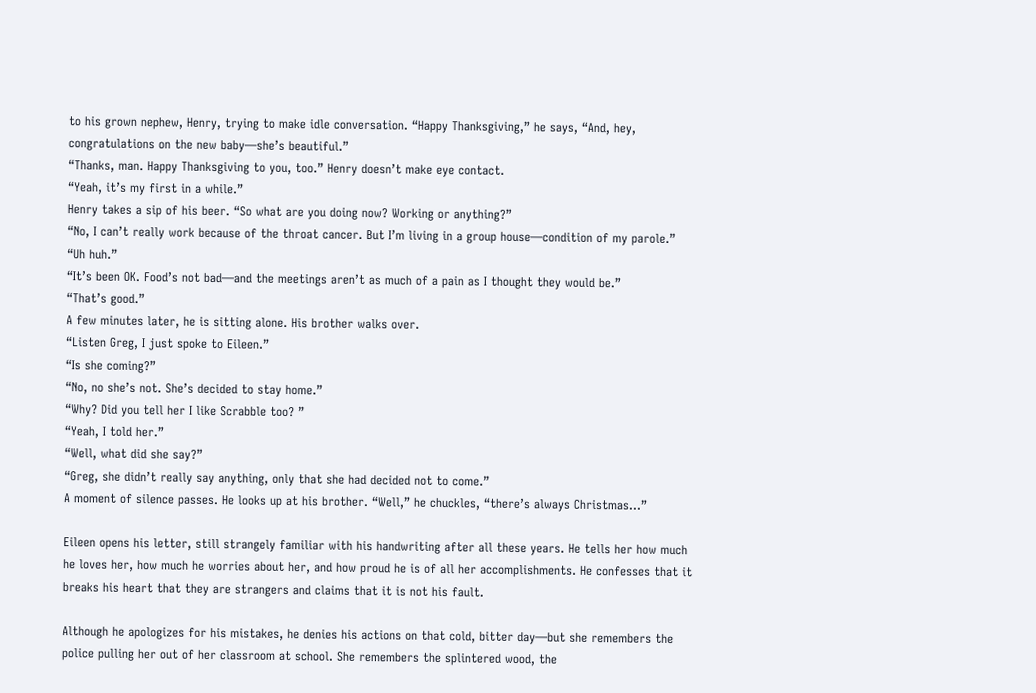to his grown nephew, Henry, trying to make idle conversation. “Happy Thanksgiving,” he says, “And, hey, congratulations on the new baby—she’s beautiful.”
“Thanks, man. Happy Thanksgiving to you, too.” Henry doesn’t make eye contact.
“Yeah, it’s my first in a while.”
Henry takes a sip of his beer. “So what are you doing now? Working or anything?”
“No, I can’t really work because of the throat cancer. But I’m living in a group house—condition of my parole.”
“Uh huh.”
“It’s been OK. Food’s not bad—and the meetings aren’t as much of a pain as I thought they would be.”
“That’s good.”
A few minutes later, he is sitting alone. His brother walks over.
“Listen Greg, I just spoke to Eileen.”
“Is she coming?”
“No, no she’s not. She’s decided to stay home.”
“Why? Did you tell her I like Scrabble too? ”
“Yeah, I told her.”
“Well, what did she say?”
“Greg, she didn’t really say anything, only that she had decided not to come.”
A moment of silence passes. He looks up at his brother. “Well,” he chuckles, “there’s always Christmas…”

Eileen opens his letter, still strangely familiar with his handwriting after all these years. He tells her how much he loves her, how much he worries about her, and how proud he is of all her accomplishments. He confesses that it breaks his heart that they are strangers and claims that it is not his fault.

Although he apologizes for his mistakes, he denies his actions on that cold, bitter day—but she remembers the police pulling her out of her classroom at school. She remembers the splintered wood, the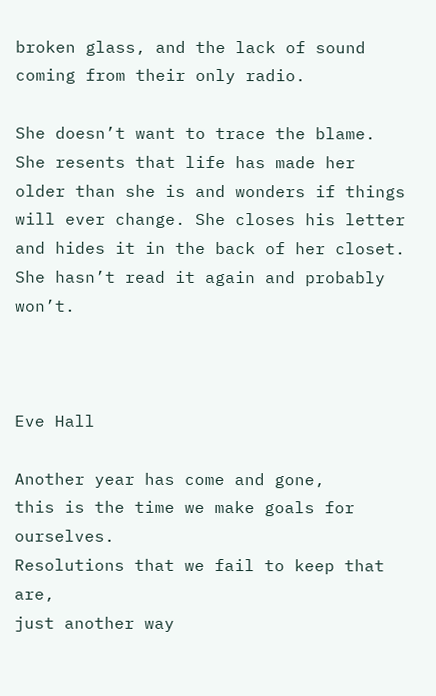broken glass, and the lack of sound coming from their only radio.

She doesn’t want to trace the blame. She resents that life has made her older than she is and wonders if things will ever change. She closes his letter and hides it in the back of her closet. She hasn’t read it again and probably won’t.



Eve Hall

Another year has come and gone,
this is the time we make goals for ourselves.
Resolutions that we fail to keep that are,
just another way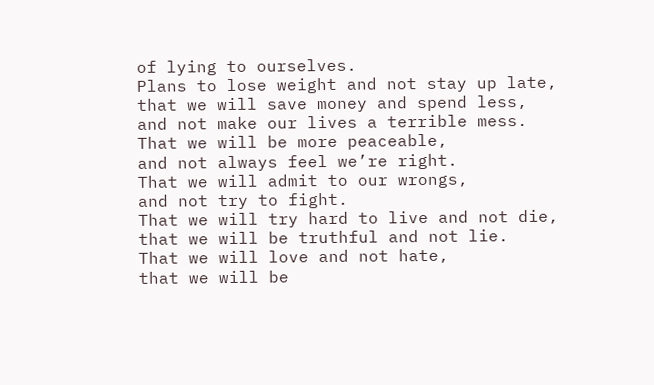of lying to ourselves.
Plans to lose weight and not stay up late,
that we will save money and spend less,
and not make our lives a terrible mess.
That we will be more peaceable,
and not always feel we’re right.
That we will admit to our wrongs,
and not try to fight.
That we will try hard to live and not die,
that we will be truthful and not lie.
That we will love and not hate,
that we will be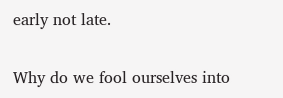early not late.

Why do we fool ourselves into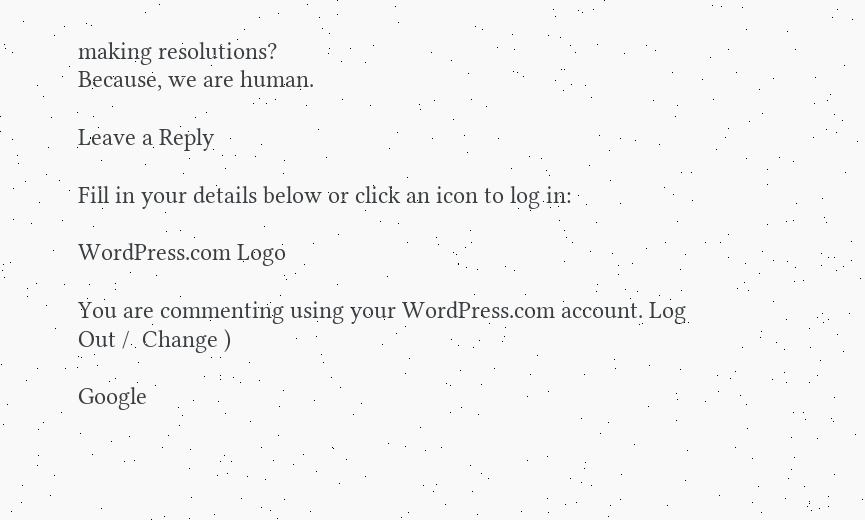making resolutions?
Because, we are human.

Leave a Reply

Fill in your details below or click an icon to log in:

WordPress.com Logo

You are commenting using your WordPress.com account. Log Out /  Change )

Google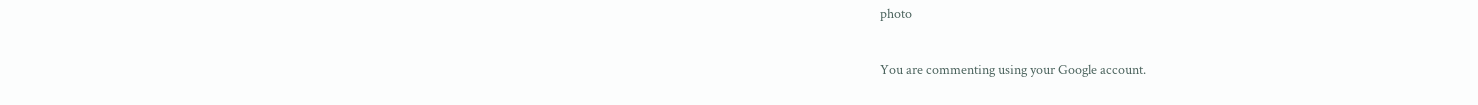photo

You are commenting using your Google account.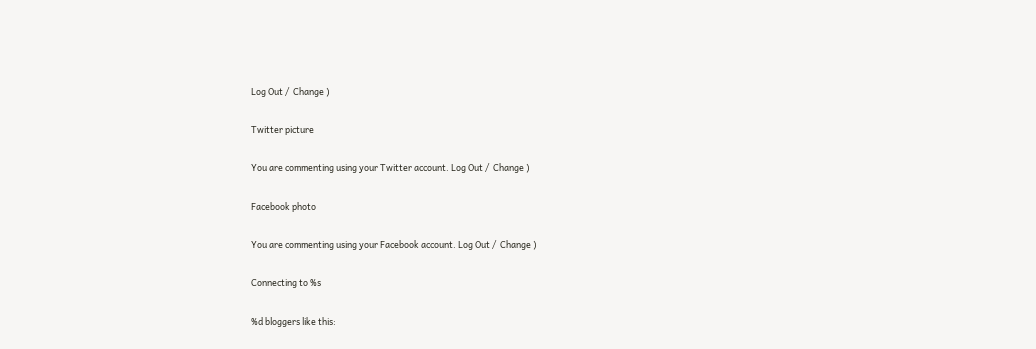Log Out /  Change )

Twitter picture

You are commenting using your Twitter account. Log Out /  Change )

Facebook photo

You are commenting using your Facebook account. Log Out /  Change )

Connecting to %s

%d bloggers like this: